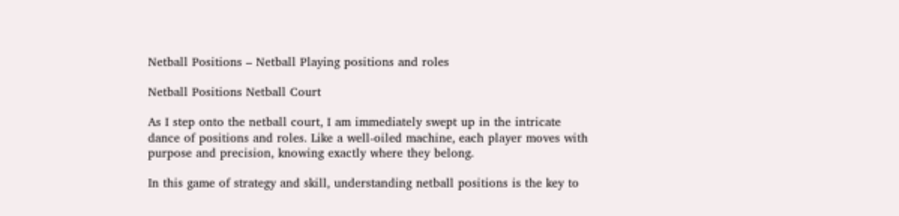Netball Positions – Netball Playing positions and roles

Netball Positions Netball Court

As I step onto the netball court, I am immediately swept up in the intricate dance of positions and roles. Like a well-oiled machine, each player moves with purpose and precision, knowing exactly where they belong.

In this game of strategy and skill, understanding netball positions is the key to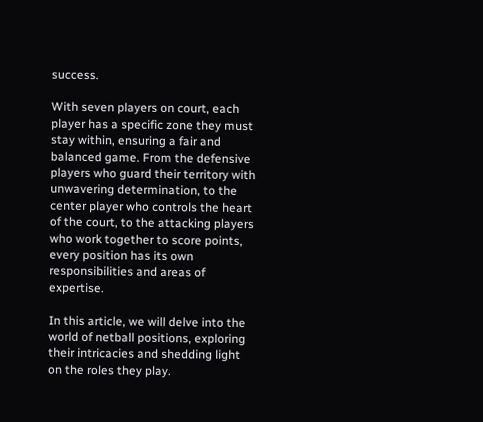success.

With seven players on court, each player has a specific zone they must stay within, ensuring a fair and balanced game. From the defensive players who guard their territory with unwavering determination, to the center player who controls the heart of the court, to the attacking players who work together to score points, every position has its own responsibilities and areas of expertise.

In this article, we will delve into the world of netball positions, exploring their intricacies and shedding light on the roles they play.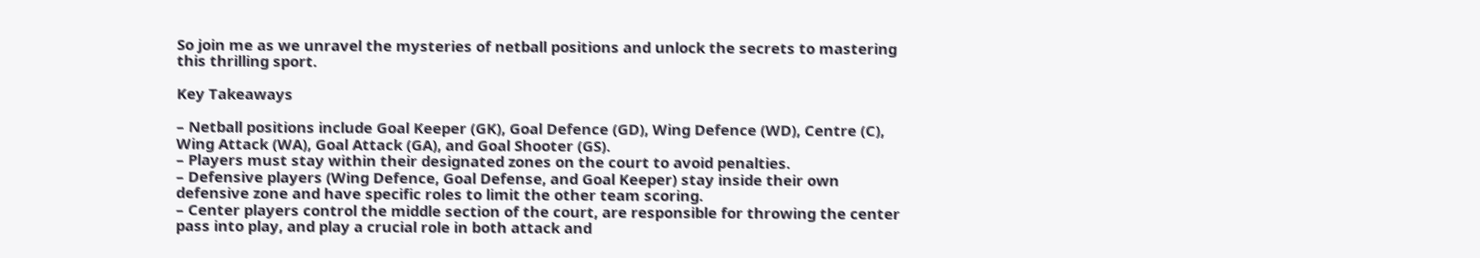So join me as we unravel the mysteries of netball positions and unlock the secrets to mastering this thrilling sport.

Key Takeaways

– Netball positions include Goal Keeper (GK), Goal Defence (GD), Wing Defence (WD), Centre (C), Wing Attack (WA), Goal Attack (GA), and Goal Shooter (GS).
– Players must stay within their designated zones on the court to avoid penalties.
– Defensive players (Wing Defence, Goal Defense, and Goal Keeper) stay inside their own defensive zone and have specific roles to limit the other team scoring.
– Center players control the middle section of the court, are responsible for throwing the center pass into play, and play a crucial role in both attack and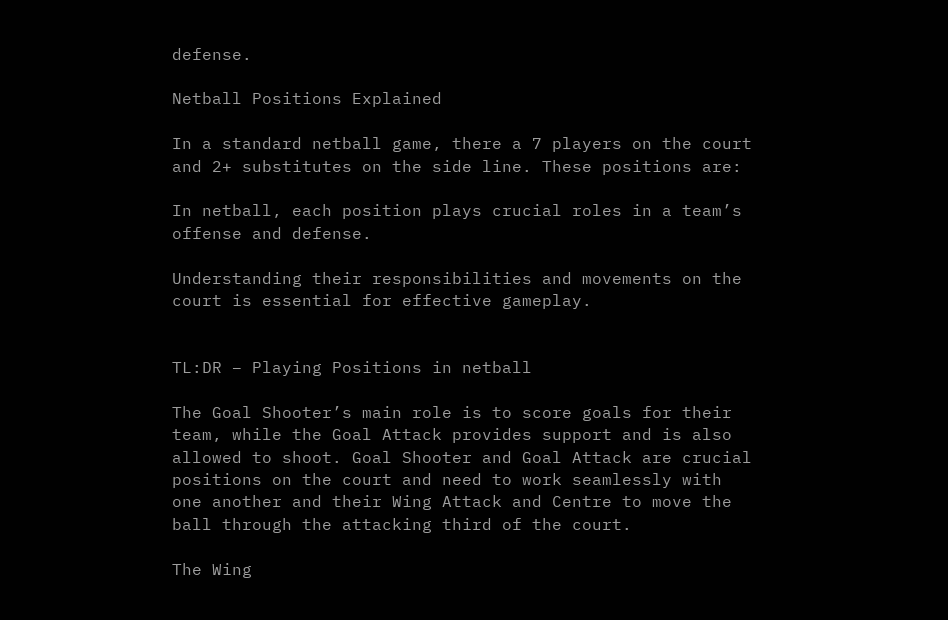defense.

Netball Positions Explained

In a standard netball game, there a 7 players on the court and 2+ substitutes on the side line. These positions are:

In netball, each position plays crucial roles in a team’s offense and defense.

Understanding their responsibilities and movements on the court is essential for effective gameplay.


TL:DR – Playing Positions in netball

The Goal Shooter’s main role is to score goals for their team, while the Goal Attack provides support and is also allowed to shoot. Goal Shooter and Goal Attack are crucial positions on the court and need to work seamlessly with one another and their Wing Attack and Centre to move the ball through the attacking third of the court.

The Wing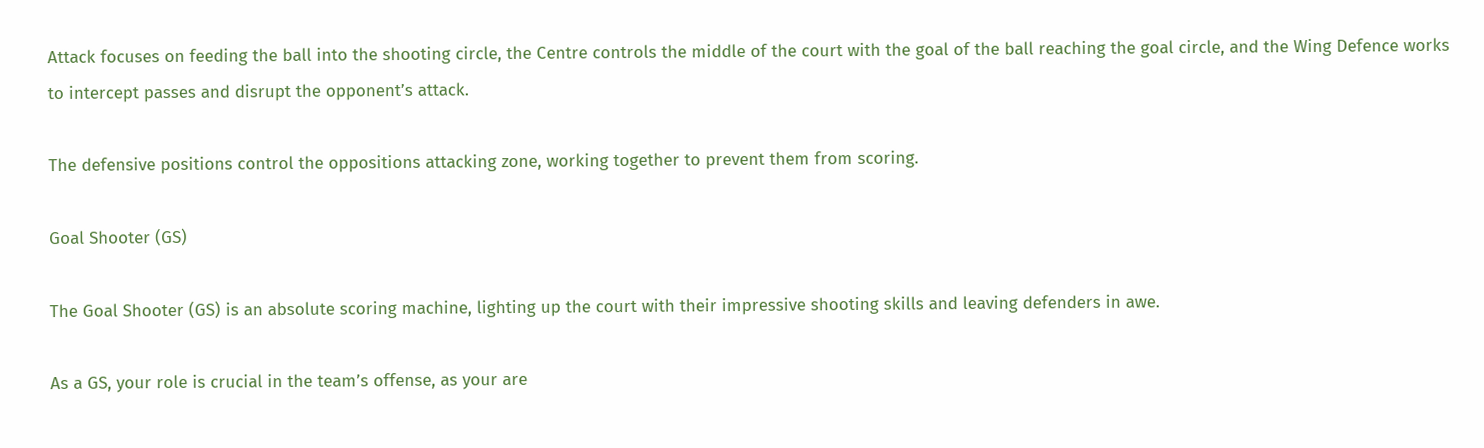Attack focuses on feeding the ball into the shooting circle, the Centre controls the middle of the court with the goal of the ball reaching the goal circle, and the Wing Defence works to intercept passes and disrupt the opponent’s attack.

The defensive positions control the oppositions attacking zone, working together to prevent them from scoring.

Goal Shooter (GS)

The Goal Shooter (GS) is an absolute scoring machine, lighting up the court with their impressive shooting skills and leaving defenders in awe.

As a GS, your role is crucial in the team’s offense, as your are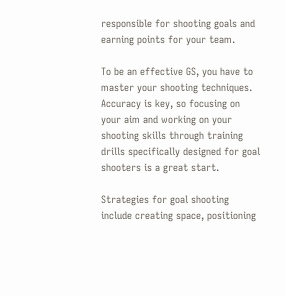responsible for shooting goals and earning points for your team.

To be an effective GS, you have to master your shooting techniques. Accuracy is key, so focusing on your aim and working on your shooting skills through training drills specifically designed for goal shooters is a great start.

Strategies for goal shooting include creating space, positioning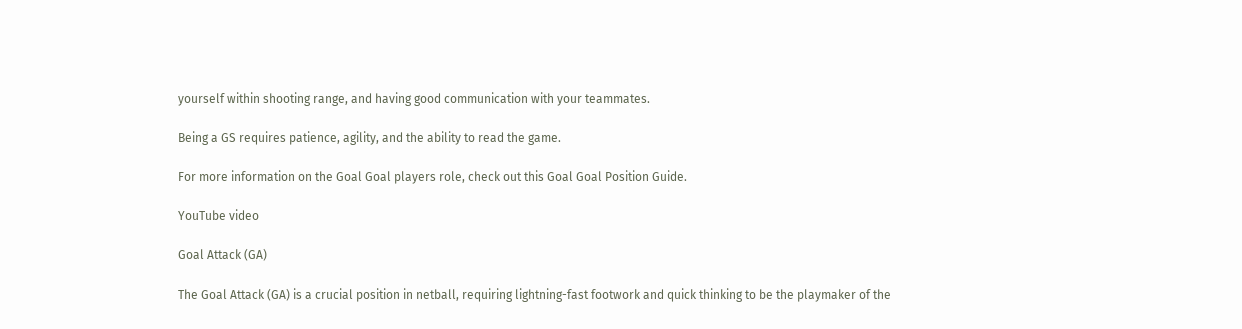yourself within shooting range, and having good communication with your teammates.

Being a GS requires patience, agility, and the ability to read the game.

For more information on the Goal Goal players role, check out this Goal Goal Position Guide.

YouTube video

Goal Attack (GA)

The Goal Attack (GA) is a crucial position in netball, requiring lightning-fast footwork and quick thinking to be the playmaker of the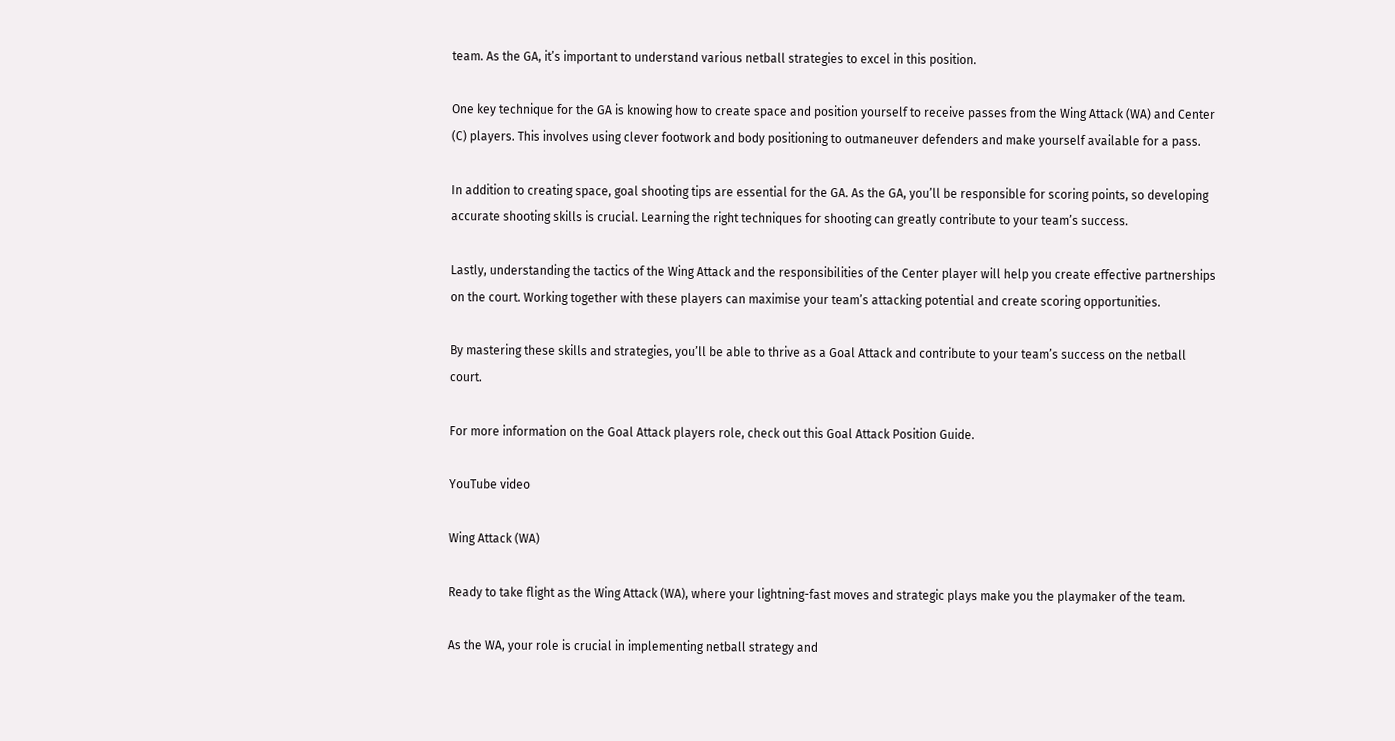team. As the GA, it’s important to understand various netball strategies to excel in this position.

One key technique for the GA is knowing how to create space and position yourself to receive passes from the Wing Attack (WA) and Center (C) players. This involves using clever footwork and body positioning to outmaneuver defenders and make yourself available for a pass.

In addition to creating space, goal shooting tips are essential for the GA. As the GA, you’ll be responsible for scoring points, so developing accurate shooting skills is crucial. Learning the right techniques for shooting can greatly contribute to your team’s success.

Lastly, understanding the tactics of the Wing Attack and the responsibilities of the Center player will help you create effective partnerships on the court. Working together with these players can maximise your team’s attacking potential and create scoring opportunities.

By mastering these skills and strategies, you’ll be able to thrive as a Goal Attack and contribute to your team’s success on the netball court.

For more information on the Goal Attack players role, check out this Goal Attack Position Guide.

YouTube video

Wing Attack (WA)

Ready to take flight as the Wing Attack (WA), where your lightning-fast moves and strategic plays make you the playmaker of the team.

As the WA, your role is crucial in implementing netball strategy and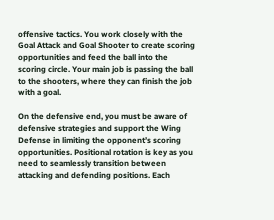offensive tactics. You work closely with the Goal Attack and Goal Shooter to create scoring opportunities and feed the ball into the scoring circle. Your main job is passing the ball to the shooters, where they can finish the job with a goal.

On the defensive end, you must be aware of defensive strategies and support the Wing Defense in limiting the opponent’s scoring opportunities. Positional rotation is key as you need to seamlessly transition between attacking and defending positions. Each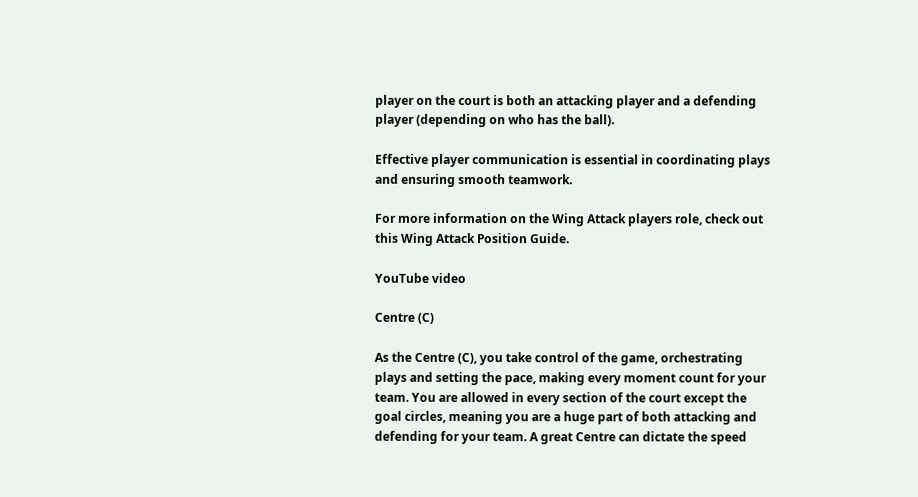player on the court is both an attacking player and a defending player (depending on who has the ball).

Effective player communication is essential in coordinating plays and ensuring smooth teamwork.

For more information on the Wing Attack players role, check out this Wing Attack Position Guide.

YouTube video

Centre (C)

As the Centre (C), you take control of the game, orchestrating plays and setting the pace, making every moment count for your team. You are allowed in every section of the court except the goal circles, meaning you are a huge part of both attacking and defending for your team. A great Centre can dictate the speed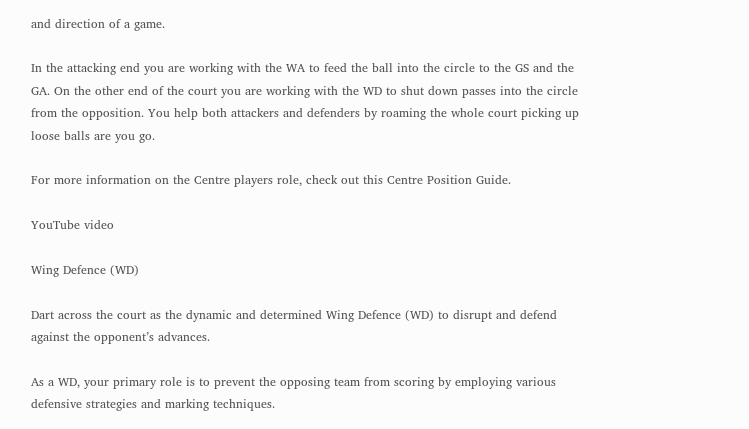and direction of a game.

In the attacking end you are working with the WA to feed the ball into the circle to the GS and the GA. On the other end of the court you are working with the WD to shut down passes into the circle from the opposition. You help both attackers and defenders by roaming the whole court picking up loose balls are you go.

For more information on the Centre players role, check out this Centre Position Guide.

YouTube video

Wing Defence (WD)

Dart across the court as the dynamic and determined Wing Defence (WD) to disrupt and defend against the opponent’s advances.

As a WD, your primary role is to prevent the opposing team from scoring by employing various defensive strategies and marking techniques.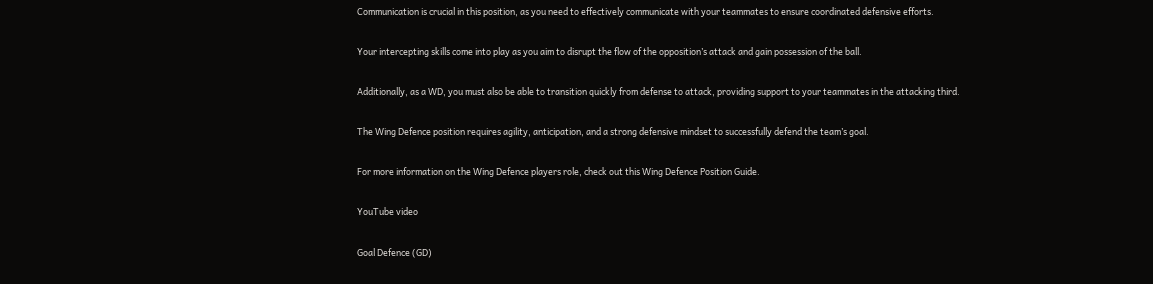Communication is crucial in this position, as you need to effectively communicate with your teammates to ensure coordinated defensive efforts.

Your intercepting skills come into play as you aim to disrupt the flow of the opposition’s attack and gain possession of the ball.

Additionally, as a WD, you must also be able to transition quickly from defense to attack, providing support to your teammates in the attacking third.

The Wing Defence position requires agility, anticipation, and a strong defensive mindset to successfully defend the team’s goal.

For more information on the Wing Defence players role, check out this Wing Defence Position Guide.

YouTube video

Goal Defence (GD)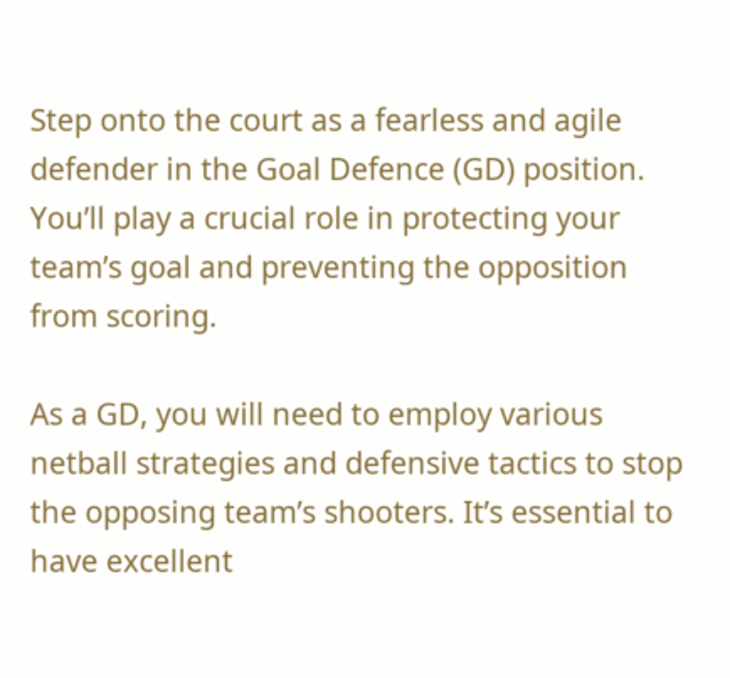Step onto the court as a fearless and agile defender in the Goal Defence (GD) position. You’ll play a crucial role in protecting your team’s goal and preventing the opposition from scoring.

As a GD, you will need to employ various netball strategies and defensive tactics to stop the opposing team’s shooters. It’s essential to have excellent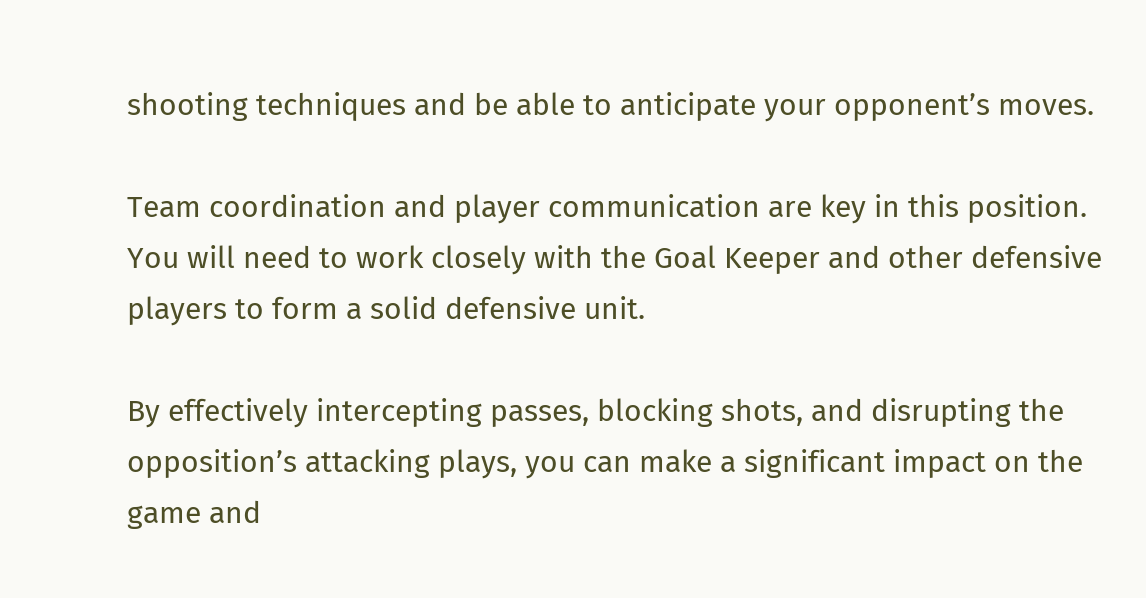shooting techniques and be able to anticipate your opponent’s moves.

Team coordination and player communication are key in this position. You will need to work closely with the Goal Keeper and other defensive players to form a solid defensive unit.

By effectively intercepting passes, blocking shots, and disrupting the opposition’s attacking plays, you can make a significant impact on the game and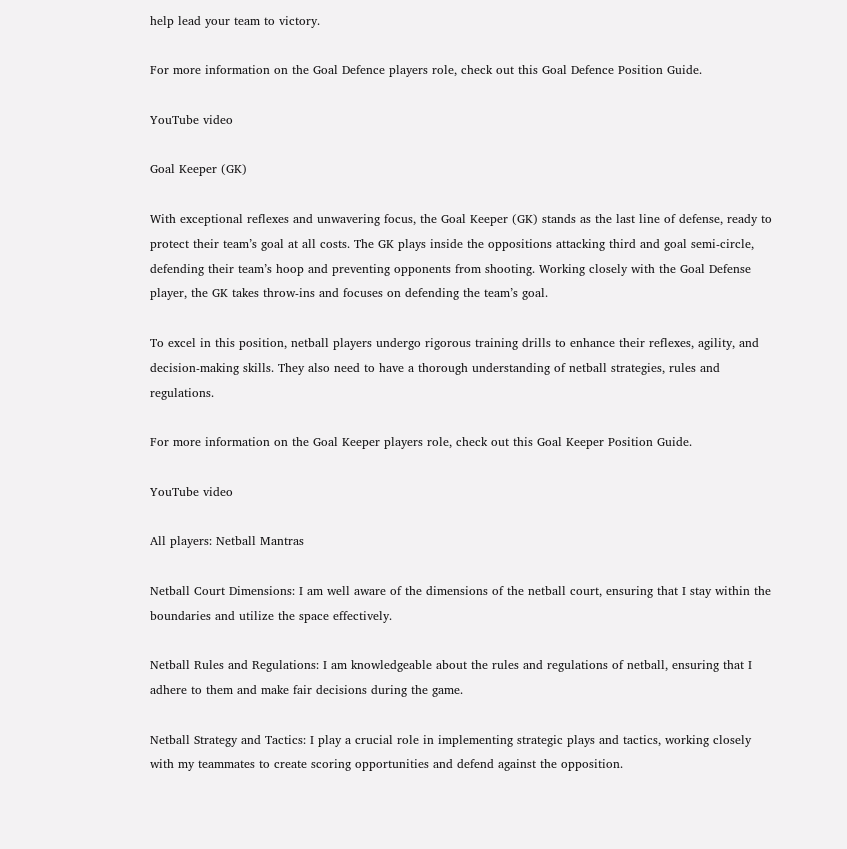help lead your team to victory.

For more information on the Goal Defence players role, check out this Goal Defence Position Guide.

YouTube video

Goal Keeper (GK)

With exceptional reflexes and unwavering focus, the Goal Keeper (GK) stands as the last line of defense, ready to protect their team’s goal at all costs. The GK plays inside the oppositions attacking third and goal semi-circle, defending their team’s hoop and preventing opponents from shooting. Working closely with the Goal Defense player, the GK takes throw-ins and focuses on defending the team’s goal.

To excel in this position, netball players undergo rigorous training drills to enhance their reflexes, agility, and decision-making skills. They also need to have a thorough understanding of netball strategies, rules and regulations.

For more information on the Goal Keeper players role, check out this Goal Keeper Position Guide.

YouTube video

All players: Netball Mantras

Netball Court Dimensions: I am well aware of the dimensions of the netball court, ensuring that I stay within the boundaries and utilize the space effectively.

Netball Rules and Regulations: I am knowledgeable about the rules and regulations of netball, ensuring that I adhere to them and make fair decisions during the game.

Netball Strategy and Tactics: I play a crucial role in implementing strategic plays and tactics, working closely with my teammates to create scoring opportunities and defend against the opposition.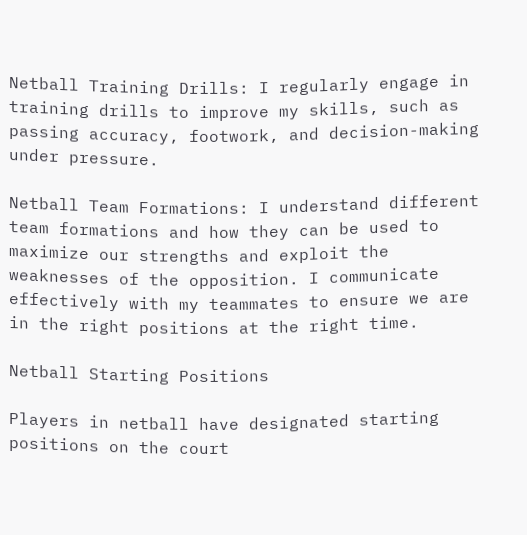Netball Training Drills: I regularly engage in training drills to improve my skills, such as passing accuracy, footwork, and decision-making under pressure.

Netball Team Formations: I understand different team formations and how they can be used to maximize our strengths and exploit the weaknesses of the opposition. I communicate effectively with my teammates to ensure we are in the right positions at the right time.

Netball Starting Positions

Players in netball have designated starting positions on the court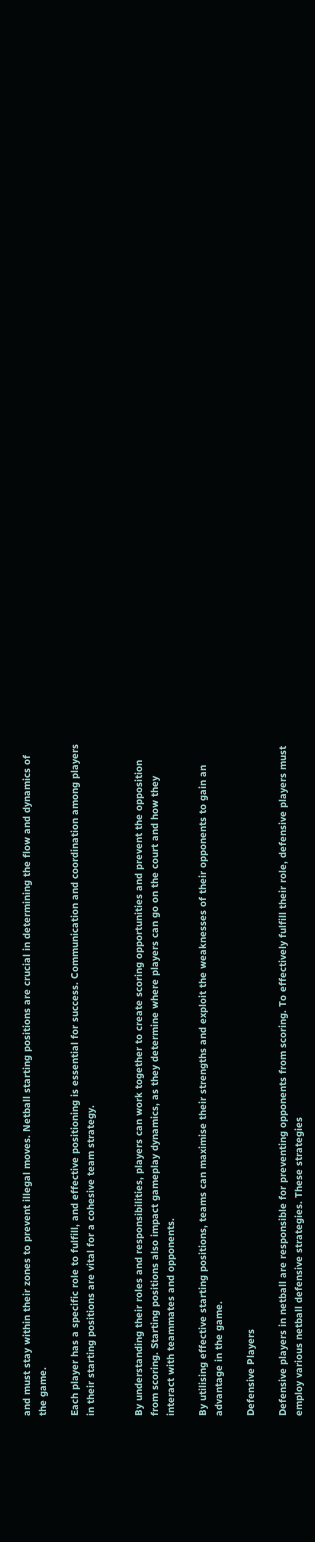and must stay within their zones to prevent illegal moves. Netball starting positions are crucial in determining the flow and dynamics of the game.

Each player has a specific role to fulfill, and effective positioning is essential for success. Communication and coordination among players in their starting positions are vital for a cohesive team strategy.


By understanding their roles and responsibilities, players can work together to create scoring opportunities and prevent the opposition from scoring. Starting positions also impact gameplay dynamics, as they determine where players can go on the court and how they interact with teammates and opponents.

By utilising effective starting positions, teams can maximise their strengths and exploit the weaknesses of their opponents to gain an advantage in the game.

Defensive Players

Defensive players in netball are responsible for preventing opponents from scoring. To effectively fulfill their role, defensive players must employ various netball defensive strategies. These strategies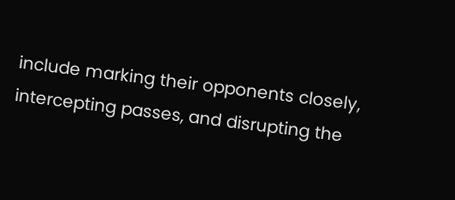include marking their opponents closely, intercepting passes, and disrupting the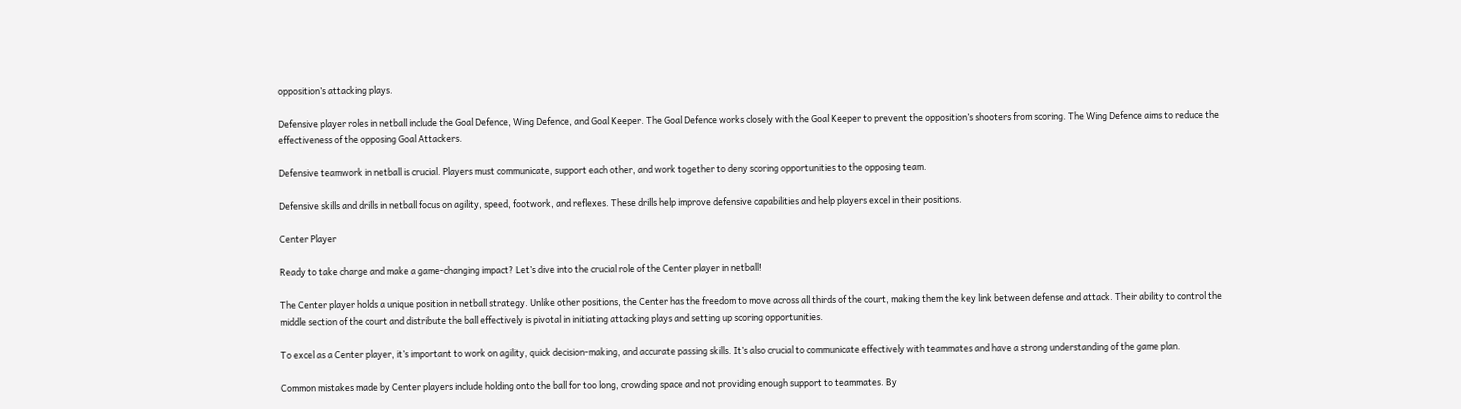opposition’s attacking plays.

Defensive player roles in netball include the Goal Defence, Wing Defence, and Goal Keeper. The Goal Defence works closely with the Goal Keeper to prevent the opposition’s shooters from scoring. The Wing Defence aims to reduce the effectiveness of the opposing Goal Attackers.

Defensive teamwork in netball is crucial. Players must communicate, support each other, and work together to deny scoring opportunities to the opposing team.

Defensive skills and drills in netball focus on agility, speed, footwork, and reflexes. These drills help improve defensive capabilities and help players excel in their positions.

Center Player

Ready to take charge and make a game-changing impact? Let’s dive into the crucial role of the Center player in netball!

The Center player holds a unique position in netball strategy. Unlike other positions, the Center has the freedom to move across all thirds of the court, making them the key link between defense and attack. Their ability to control the middle section of the court and distribute the ball effectively is pivotal in initiating attacking plays and setting up scoring opportunities.

To excel as a Center player, it’s important to work on agility, quick decision-making, and accurate passing skills. It’s also crucial to communicate effectively with teammates and have a strong understanding of the game plan.

Common mistakes made by Center players include holding onto the ball for too long, crowding space and not providing enough support to teammates. By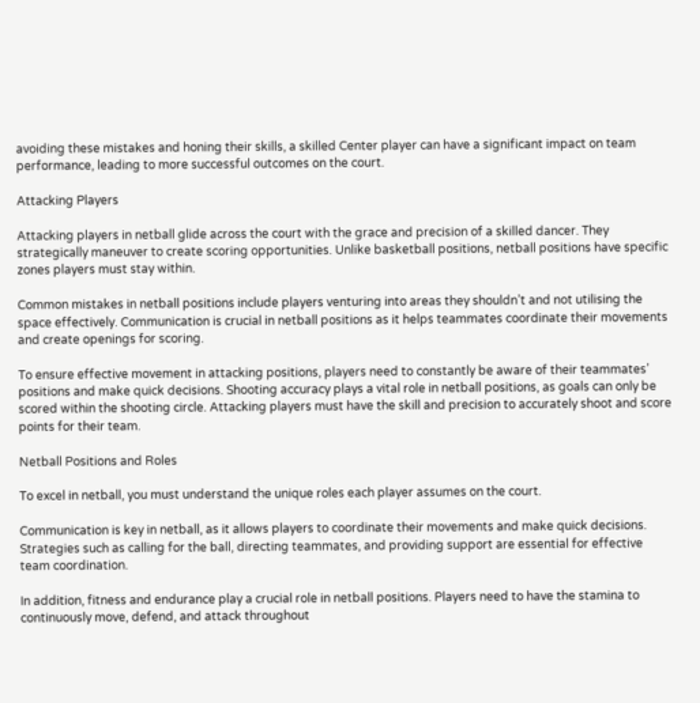avoiding these mistakes and honing their skills, a skilled Center player can have a significant impact on team performance, leading to more successful outcomes on the court.

Attacking Players

Attacking players in netball glide across the court with the grace and precision of a skilled dancer. They strategically maneuver to create scoring opportunities. Unlike basketball positions, netball positions have specific zones players must stay within.

Common mistakes in netball positions include players venturing into areas they shouldn’t and not utilising the space effectively. Communication is crucial in netball positions as it helps teammates coordinate their movements and create openings for scoring.

To ensure effective movement in attacking positions, players need to constantly be aware of their teammates’ positions and make quick decisions. Shooting accuracy plays a vital role in netball positions, as goals can only be scored within the shooting circle. Attacking players must have the skill and precision to accurately shoot and score points for their team.

Netball Positions and Roles

To excel in netball, you must understand the unique roles each player assumes on the court.

Communication is key in netball, as it allows players to coordinate their movements and make quick decisions. Strategies such as calling for the ball, directing teammates, and providing support are essential for effective team coordination.

In addition, fitness and endurance play a crucial role in netball positions. Players need to have the stamina to continuously move, defend, and attack throughout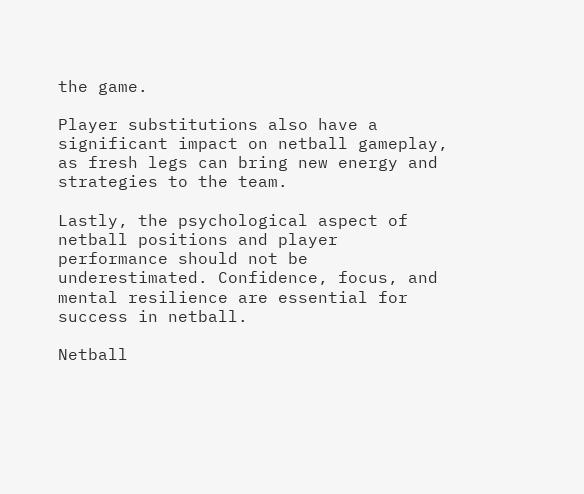the game.

Player substitutions also have a significant impact on netball gameplay, as fresh legs can bring new energy and strategies to the team.

Lastly, the psychological aspect of netball positions and player performance should not be underestimated. Confidence, focus, and mental resilience are essential for success in netball.

Netball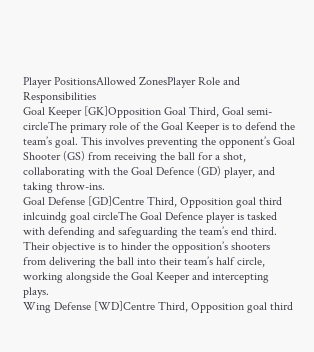Player PositionsAllowed ZonesPlayer Role and Responsibilities
Goal Keeper [GK]Opposition Goal Third, Goal semi-circleThe primary role of the Goal Keeper is to defend the team’s goal. This involves preventing the opponent’s Goal Shooter (GS) from receiving the ball for a shot, collaborating with the Goal Defence (GD) player, and taking throw-ins.
Goal Defense [GD]Centre Third, Opposition goal third inlcuindg goal circleThe Goal Defence player is tasked with defending and safeguarding the team’s end third. Their objective is to hinder the opposition’s shooters from delivering the ball into their team’s half circle, working alongside the Goal Keeper and intercepting plays.
Wing Defense [WD]Centre Third, Opposition goal third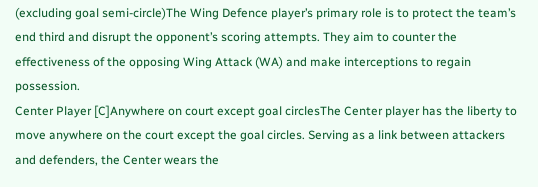(excluding goal semi-circle)The Wing Defence player’s primary role is to protect the team’s end third and disrupt the opponent’s scoring attempts. They aim to counter the effectiveness of the opposing Wing Attack (WA) and make interceptions to regain possession.
Center Player [C]Anywhere on court except goal circlesThe Center player has the liberty to move anywhere on the court except the goal circles. Serving as a link between attackers and defenders, the Center wears the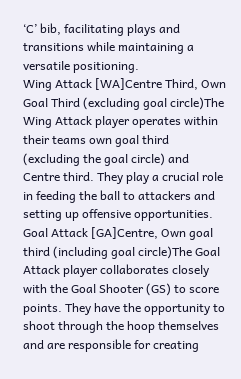‘C’ bib, facilitating plays and transitions while maintaining a versatile positioning.
Wing Attack [WA]Centre Third, Own Goal Third (excluding goal circle)The Wing Attack player operates within their teams own goal third (excluding the goal circle) and Centre third. They play a crucial role in feeding the ball to attackers and setting up offensive opportunities.
Goal Attack [GA]Centre, Own goal third (including goal circle)The Goal Attack player collaborates closely with the Goal Shooter (GS) to score points. They have the opportunity to shoot through the hoop themselves and are responsible for creating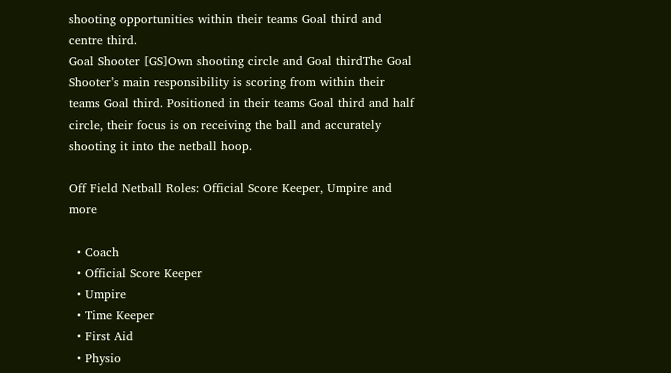shooting opportunities within their teams Goal third and centre third.
Goal Shooter [GS]Own shooting circle and Goal thirdThe Goal Shooter’s main responsibility is scoring from within their teams Goal third. Positioned in their teams Goal third and half circle, their focus is on receiving the ball and accurately shooting it into the netball hoop.

Off Field Netball Roles: Official Score Keeper, Umpire and more

  • Coach
  • Official Score Keeper
  • Umpire
  • Time Keeper
  • First Aid
  • Physio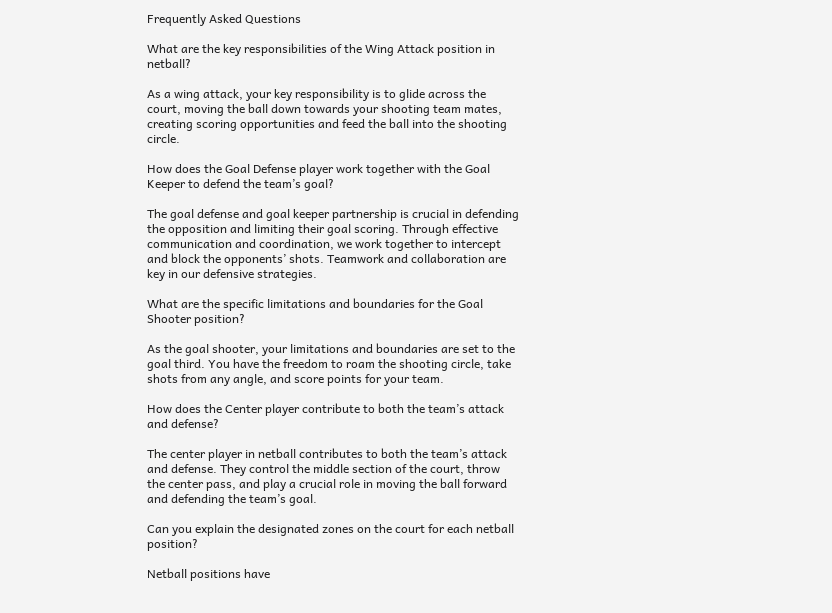Frequently Asked Questions

What are the key responsibilities of the Wing Attack position in netball?

As a wing attack, your key responsibility is to glide across the court, moving the ball down towards your shooting team mates, creating scoring opportunities and feed the ball into the shooting circle.

How does the Goal Defense player work together with the Goal Keeper to defend the team’s goal?

The goal defense and goal keeper partnership is crucial in defending the opposition and limiting their goal scoring. Through effective communication and coordination, we work together to intercept and block the opponents’ shots. Teamwork and collaboration are key in our defensive strategies.

What are the specific limitations and boundaries for the Goal Shooter position?

As the goal shooter, your limitations and boundaries are set to the goal third. You have the freedom to roam the shooting circle, take shots from any angle, and score points for your team.

How does the Center player contribute to both the team’s attack and defense?

The center player in netball contributes to both the team’s attack and defense. They control the middle section of the court, throw the center pass, and play a crucial role in moving the ball forward and defending the team’s goal.

Can you explain the designated zones on the court for each netball position?

Netball positions have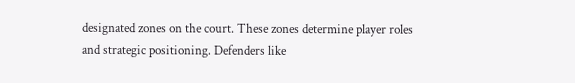designated zones on the court. These zones determine player roles and strategic positioning. Defenders like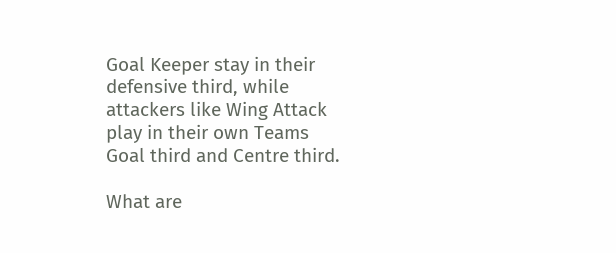Goal Keeper stay in their defensive third, while attackers like Wing Attack play in their own Teams Goal third and Centre third.

What are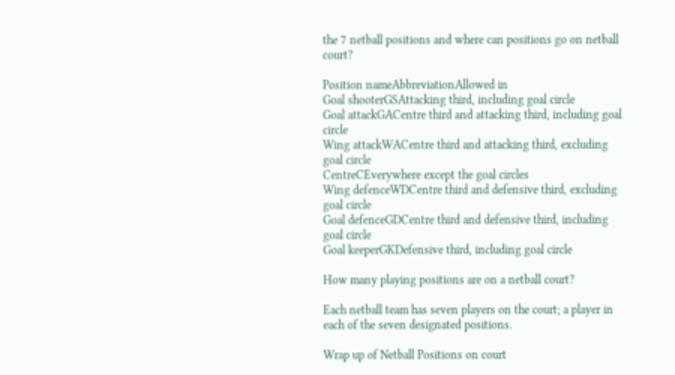the 7 netball positions and where can positions go on netball court?

Position nameAbbreviationAllowed in
Goal shooterGSAttacking third, including goal circle
Goal attackGACentre third and attacking third, including goal circle
Wing attackWACentre third and attacking third, excluding goal circle
CentreCEverywhere except the goal circles
Wing defenceWDCentre third and defensive third, excluding goal circle
Goal defenceGDCentre third and defensive third, including goal circle
Goal keeperGKDefensive third, including goal circle

How many playing positions are on a netball court?

Each netball team has seven players on the court; a player in each of the seven designated positions.

Wrap up of Netball Positions on court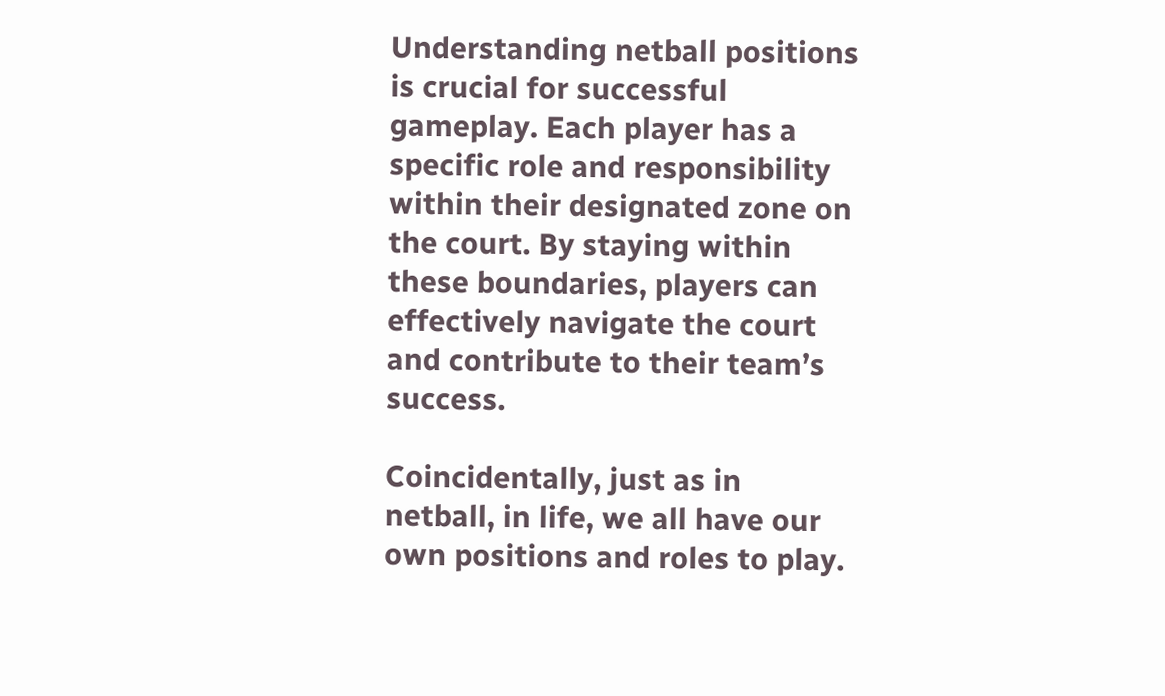Understanding netball positions is crucial for successful gameplay. Each player has a specific role and responsibility within their designated zone on the court. By staying within these boundaries, players can effectively navigate the court and contribute to their team’s success.

Coincidentally, just as in netball, in life, we all have our own positions and roles to play.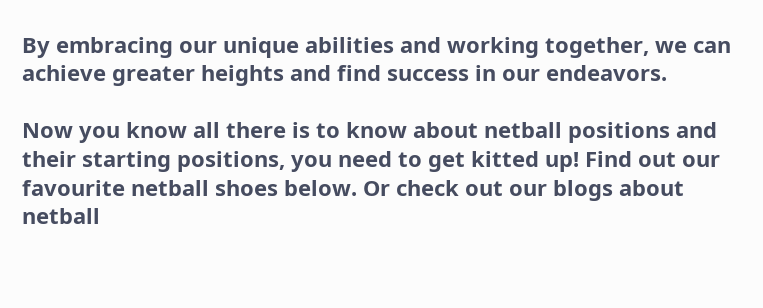By embracing our unique abilities and working together, we can achieve greater heights and find success in our endeavors.

Now you know all there is to know about netball positions and their starting positions, you need to get kitted up! Find out our favourite netball shoes below. Or check out our blogs about netball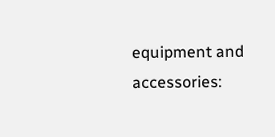equipment and accessories: